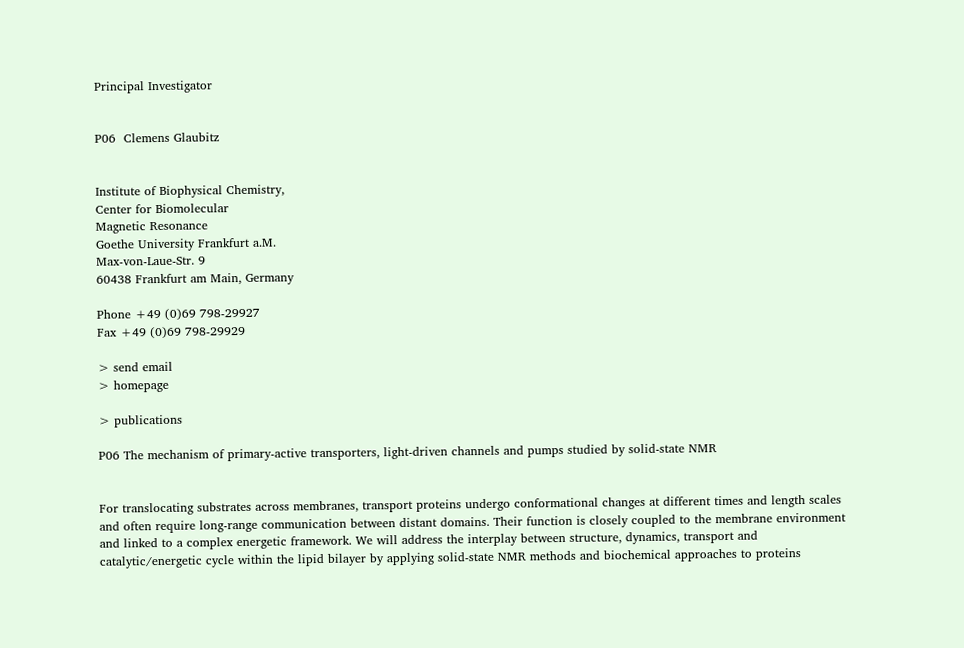Principal Investigator


P06  Clemens Glaubitz


Institute of Biophysical Chemistry,
Center for Biomolecular
Magnetic Resonance
Goethe University Frankfurt a.M.
Max-von-Laue-Str. 9
60438 Frankfurt am Main, Germany

Phone +49 (0)69 798-29927
Fax +49 (0)69 798-29929

> send email
> homepage

> publications

P06 The mechanism of primary-active transporters, light-driven channels and pumps studied by solid-state NMR


For translocating substrates across membranes, transport proteins undergo conformational changes at different times and length scales and often require long-range communication between distant domains. Their function is closely coupled to the membrane environment and linked to a complex energetic framework. We will address the interplay between structure, dynamics, transport and catalytic/energetic cycle within the lipid bilayer by applying solid-state NMR methods and biochemical approaches to proteins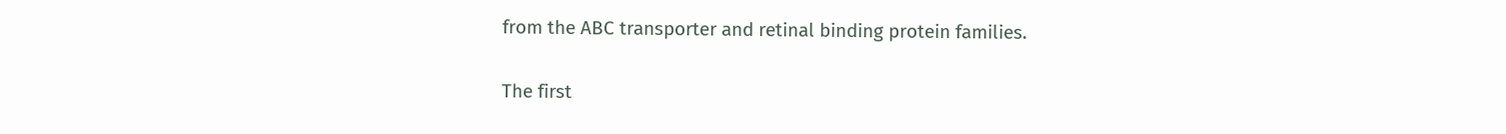from the ABC transporter and retinal binding protein families.

The first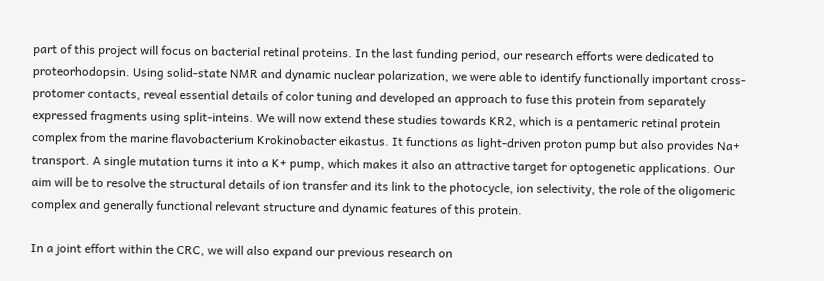part of this project will focus on bacterial retinal proteins. In the last funding period, our research efforts were dedicated to proteorhodopsin. Using solid-state NMR and dynamic nuclear polarization, we were able to identify functionally important cross-protomer contacts, reveal essential details of color tuning and developed an approach to fuse this protein from separately expressed fragments using split-inteins. We will now extend these studies towards KR2, which is a pentameric retinal protein complex from the marine flavobacterium Krokinobacter eikastus. It functions as light-driven proton pump but also provides Na+ transport. A single mutation turns it into a K+ pump, which makes it also an attractive target for optogenetic applications. Our aim will be to resolve the structural details of ion transfer and its link to the photocycle, ion selectivity, the role of the oligomeric complex and generally functional relevant structure and dynamic features of this protein.

In a joint effort within the CRC, we will also expand our previous research on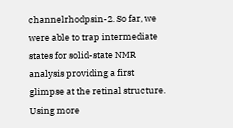channelrhodpsin-2. So far, we were able to trap intermediate states for solid-state NMR analysis providing a first glimpse at the retinal structure. Using more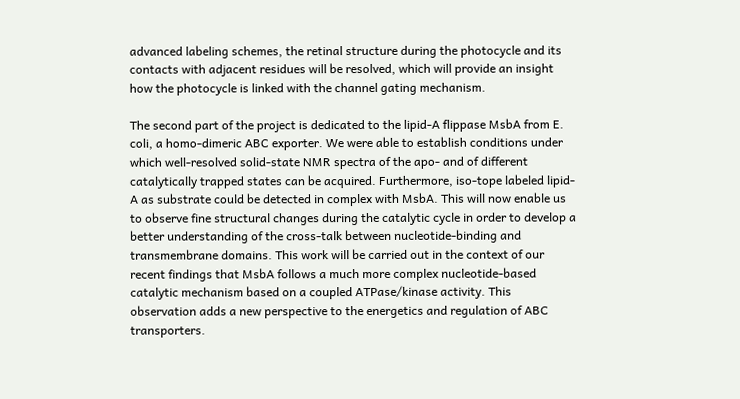advanced labeling schemes, the retinal structure during the photocycle and its contacts with adjacent residues will be resolved, which will provide an insight how the photocycle is linked with the channel gating mechanism.

The second part of the project is dedicated to the lipid-A flippase MsbA from E. coli, a homo-dimeric ABC exporter. We were able to establish conditions under which well-resolved solid-state NMR spectra of the apo- and of different catalytically trapped states can be acquired. Furthermore, iso-tope labeled lipid-A as substrate could be detected in complex with MsbA. This will now enable us to observe fine structural changes during the catalytic cycle in order to develop a better understanding of the cross-talk between nucleotide-binding and transmembrane domains. This work will be carried out in the context of our recent findings that MsbA follows a much more complex nucleotide-based catalytic mechanism based on a coupled ATPase/kinase activity. This observation adds a new perspective to the energetics and regulation of ABC transporters.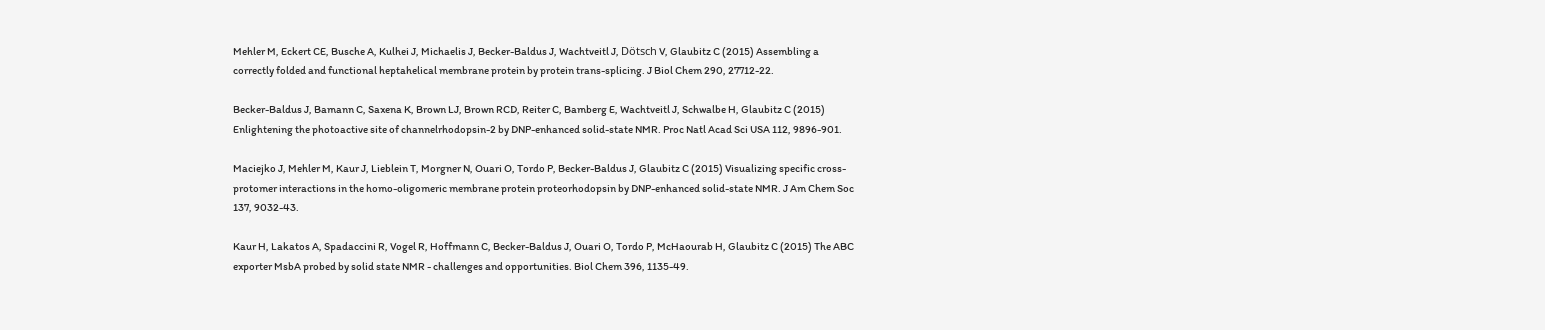Mehler M, Eckert CE, Busche A, Kulhei J, Michaelis J, Becker-Baldus J, Wachtveitl J, Dötsch V, Glaubitz C (2015) Assembling a correctly folded and functional heptahelical membrane protein by protein trans-splicing. J Biol Chem 290, 27712-22.

Becker-Baldus J, Bamann C, Saxena K, Brown LJ, Brown RCD, Reiter C, Bamberg E, Wachtveitl J, Schwalbe H, Glaubitz C (2015) Enlightening the photoactive site of channelrhodopsin-2 by DNP-enhanced solid-state NMR. Proc Natl Acad Sci USA 112, 9896-901.

Maciejko J, Mehler M, Kaur J, Lieblein T, Morgner N, Ouari O, Tordo P, Becker-Baldus J, Glaubitz C (2015) Visualizing specific cross-protomer interactions in the homo-oligomeric membrane protein proteorhodopsin by DNP-enhanced solid-state NMR. J Am Chem Soc 137, 9032-43.

Kaur H, Lakatos A, Spadaccini R, Vogel R, Hoffmann C, Becker-Baldus J, Ouari O, Tordo P, McHaourab H, Glaubitz C (2015) The ABC exporter MsbA probed by solid state NMR - challenges and opportunities. Biol Chem 396, 1135-49.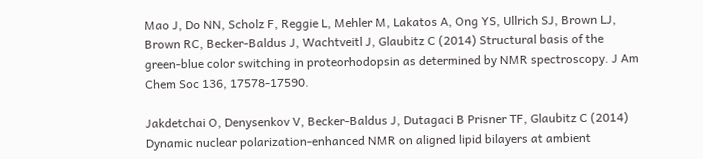Mao J, Do NN, Scholz F, Reggie L, Mehler M, Lakatos A, Ong YS, Ullrich SJ, Brown LJ, Brown RC, Becker-Baldus J, Wachtveitl J, Glaubitz C (2014) Structural basis of the green-blue color switching in proteorhodopsin as determined by NMR spectroscopy. J Am Chem Soc 136, 17578-17590.

Jakdetchai O, Denysenkov V, Becker-Baldus J, Dutagaci B Prisner TF, Glaubitz C (2014) Dynamic nuclear polarization-enhanced NMR on aligned lipid bilayers at ambient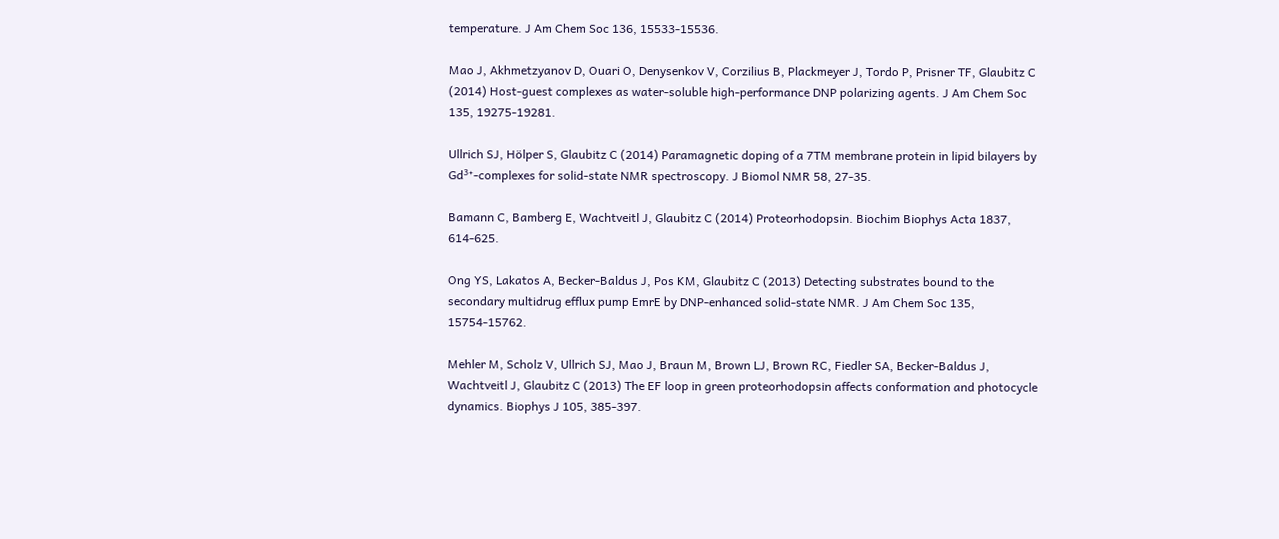temperature. J Am Chem Soc 136, 15533-15536.

Mao J, Akhmetzyanov D, Ouari O, Denysenkov V, Corzilius B, Plackmeyer J, Tordo P, Prisner TF, Glaubitz C (2014) Host-guest complexes as water-soluble high-performance DNP polarizing agents. J Am Chem Soc 135, 19275-19281.

Ullrich SJ, Hölper S, Glaubitz C (2014) Paramagnetic doping of a 7TM membrane protein in lipid bilayers by Gd³⁺-complexes for solid-state NMR spectroscopy. J Biomol NMR 58, 27-35.

Bamann C, Bamberg E, Wachtveitl J, Glaubitz C (2014) Proteorhodopsin. Biochim Biophys Acta 1837, 614-625.

Ong YS, Lakatos A, Becker-Baldus J, Pos KM, Glaubitz C (2013) Detecting substrates bound to the secondary multidrug efflux pump EmrE by DNP-enhanced solid-state NMR. J Am Chem Soc 135, 15754-15762.

Mehler M, Scholz V, Ullrich SJ, Mao J, Braun M, Brown LJ, Brown RC, Fiedler SA, Becker-Baldus J, Wachtveitl J, Glaubitz C (2013) The EF loop in green proteorhodopsin affects conformation and photocycle dynamics. Biophys J 105, 385-397.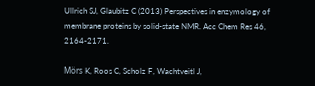Ullrich SJ, Glaubitz C (2013) Perspectives in enzymology of membrane proteins by solid-state NMR. Acc Chem Res 46, 2164-2171.

Mörs K, Roos C, Scholz F, Wachtveitl J,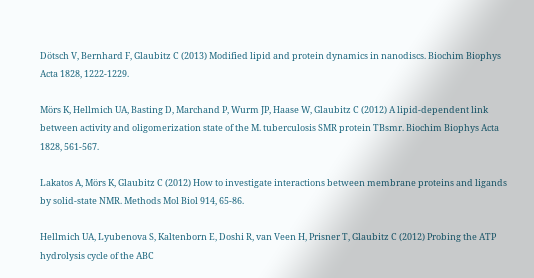Dötsch V, Bernhard F, Glaubitz C (2013) Modified lipid and protein dynamics in nanodiscs. Biochim Biophys Acta 1828, 1222-1229.

Mörs K, Hellmich UA, Basting D, Marchand P, Wurm JP, Haase W, Glaubitz C (2012) A lipid-dependent link between activity and oligomerization state of the M. tuberculosis SMR protein TBsmr. Biochim Biophys Acta 1828, 561-567.

Lakatos A, Mörs K, Glaubitz C (2012) How to investigate interactions between membrane proteins and ligands by solid-state NMR. Methods Mol Biol 914, 65-86.

Hellmich UA, Lyubenova S, Kaltenborn E, Doshi R, van Veen H, Prisner T, Glaubitz C (2012) Probing the ATP hydrolysis cycle of the ABC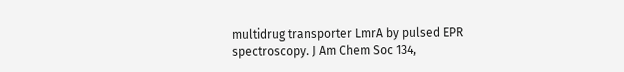multidrug transporter LmrA by pulsed EPR spectroscopy. J Am Chem Soc 134,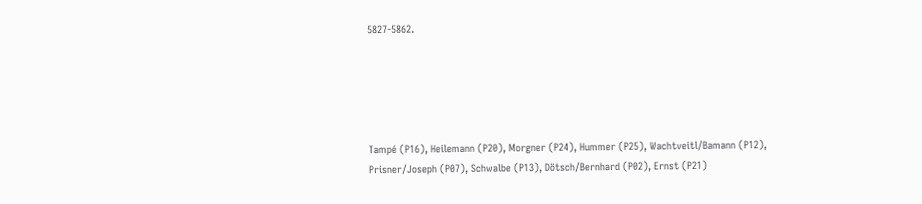5827-5862.





Tampé (P16), Heilemann (P20), Morgner (P24), Hummer (P25), Wachtveitl/Bamann (P12),
Prisner/Joseph (P07), Schwalbe (P13), Dötsch/Bernhard (P02), Ernst (P21)